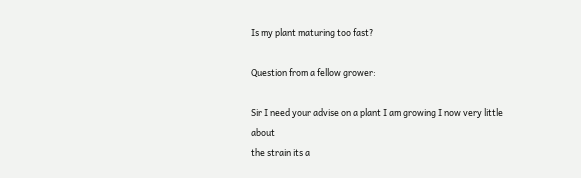Is my plant maturing too fast?

Question from a fellow grower:

Sir I need your advise on a plant I am growing I now very little about
the strain its a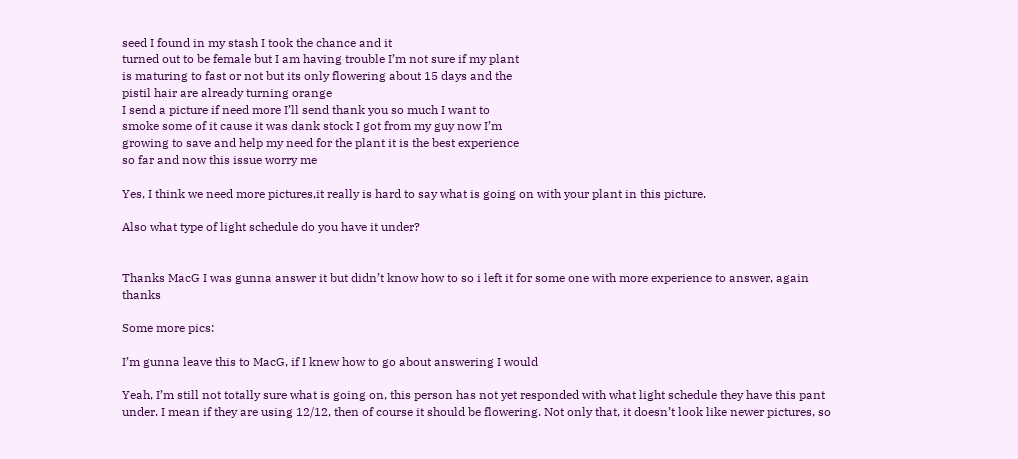seed I found in my stash I took the chance and it
turned out to be female but I am having trouble I’m not sure if my plant
is maturing to fast or not but its only flowering about 15 days and the
pistil hair are already turning orange
I send a picture if need more I’ll send thank you so much I want to
smoke some of it cause it was dank stock I got from my guy now I’m
growing to save and help my need for the plant it is the best experience
so far and now this issue worry me

Yes, I think we need more pictures,it really is hard to say what is going on with your plant in this picture.

Also what type of light schedule do you have it under?


Thanks MacG I was gunna answer it but didn’t know how to so i left it for some one with more experience to answer, again thanks

Some more pics:

I’m gunna leave this to MacG, if I knew how to go about answering I would

Yeah, I’m still not totally sure what is going on, this person has not yet responded with what light schedule they have this pant under. I mean if they are using 12/12, then of course it should be flowering. Not only that, it doesn’t look like newer pictures, so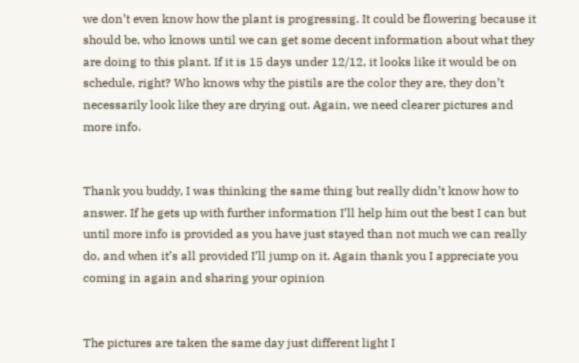we don’t even know how the plant is progressing. It could be flowering because it should be, who knows until we can get some decent information about what they are doing to this plant. If it is 15 days under 12/12, it looks like it would be on schedule, right? Who knows why the pistils are the color they are, they don’t necessarily look like they are drying out. Again, we need clearer pictures and more info.


Thank you buddy, I was thinking the same thing but really didn’t know how to answer. If he gets up with further information I’ll help him out the best I can but until more info is provided as you have just stayed than not much we can really do, and when it’s all provided I’ll jump on it. Again thank you I appreciate you coming in again and sharing your opinion


The pictures are taken the same day just different light I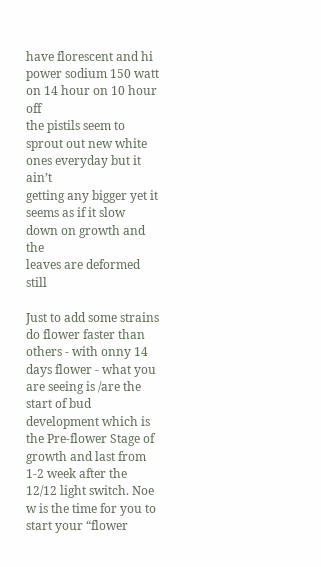have florescent and hi power sodium 150 watt on 14 hour on 10 hour off
the pistils seem to sprout out new white ones everyday but it ain’t
getting any bigger yet it seems as if it slow down on growth and the
leaves are deformed still

Just to add some strains do flower faster than others - with onny 14 days flower - what you are seeing is /are the start of bud development which is the Pre-flower Stage of growth and last from 1-2 week after the 12/12 light switch. Noe w is the time for you to start your “flower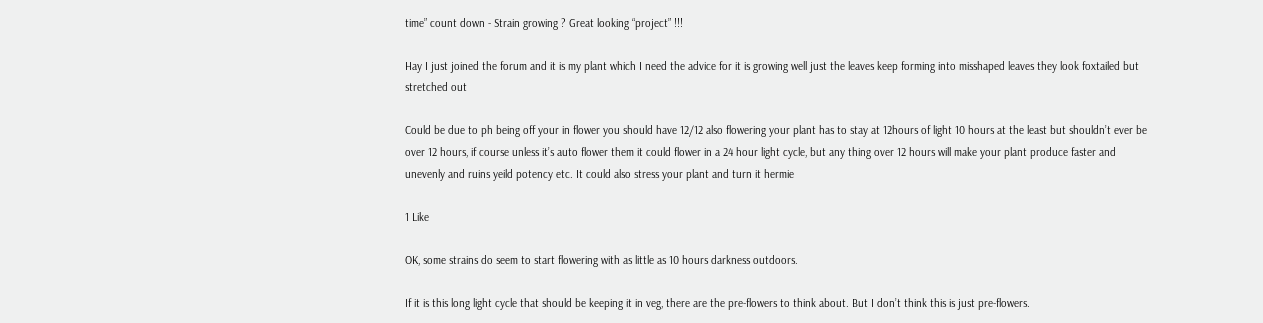time” count down - Strain growing ? Great looking “project” !!!

Hay I just joined the forum and it is my plant which I need the advice for it is growing well just the leaves keep forming into misshaped leaves they look foxtailed but stretched out

Could be due to ph being off your in flower you should have 12/12 also flowering your plant has to stay at 12hours of light 10 hours at the least but shouldn’t ever be over 12 hours, if course unless it’s auto flower them it could flower in a 24 hour light cycle, but any thing over 12 hours will make your plant produce faster and unevenly and ruins yeild potency etc. It could also stress your plant and turn it hermie

1 Like

OK, some strains do seem to start flowering with as little as 10 hours darkness outdoors.

If it is this long light cycle that should be keeping it in veg, there are the pre-flowers to think about. But I don’t think this is just pre-flowers.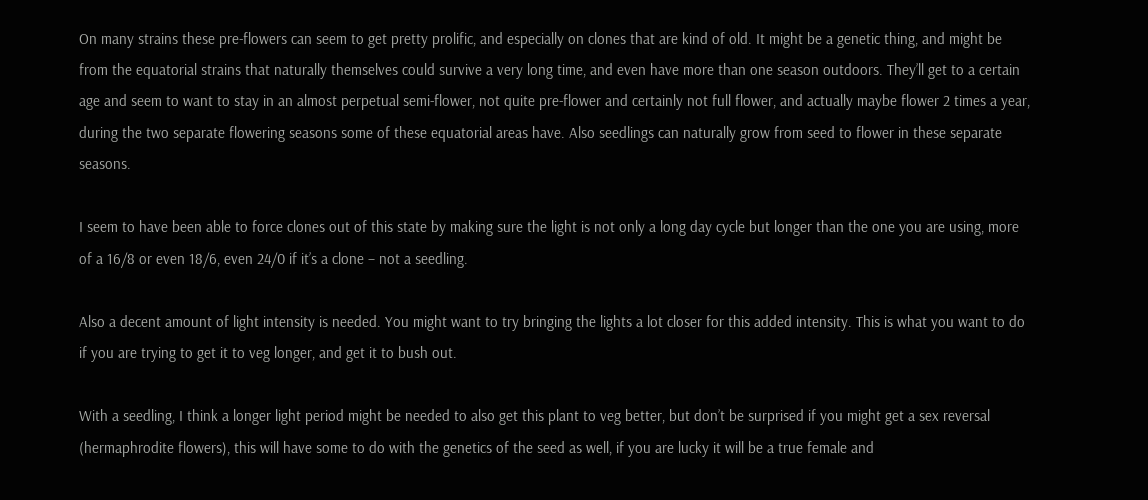On many strains these pre-flowers can seem to get pretty prolific, and especially on clones that are kind of old. It might be a genetic thing, and might be from the equatorial strains that naturally themselves could survive a very long time, and even have more than one season outdoors. They’ll get to a certain age and seem to want to stay in an almost perpetual semi-flower, not quite pre-flower and certainly not full flower, and actually maybe flower 2 times a year, during the two separate flowering seasons some of these equatorial areas have. Also seedlings can naturally grow from seed to flower in these separate seasons.

I seem to have been able to force clones out of this state by making sure the light is not only a long day cycle but longer than the one you are using, more of a 16/8 or even 18/6, even 24/0 if it’s a clone – not a seedling.

Also a decent amount of light intensity is needed. You might want to try bringing the lights a lot closer for this added intensity. This is what you want to do if you are trying to get it to veg longer, and get it to bush out.

With a seedling, I think a longer light period might be needed to also get this plant to veg better, but don’t be surprised if you might get a sex reversal (hermaphrodite flowers), this will have some to do with the genetics of the seed as well, if you are lucky it will be a true female and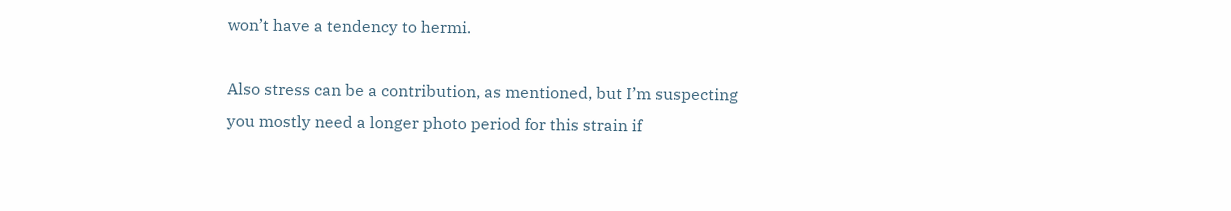won’t have a tendency to hermi.

Also stress can be a contribution, as mentioned, but I’m suspecting you mostly need a longer photo period for this strain if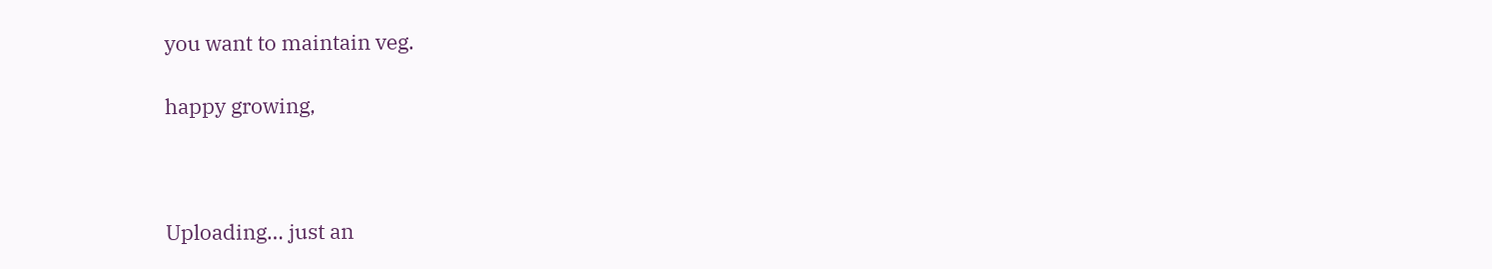you want to maintain veg.

happy growing,



Uploading… just an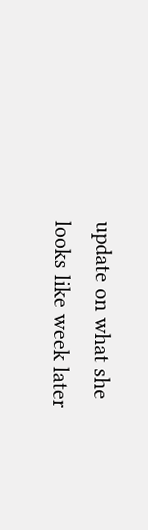update on what she looks like week later